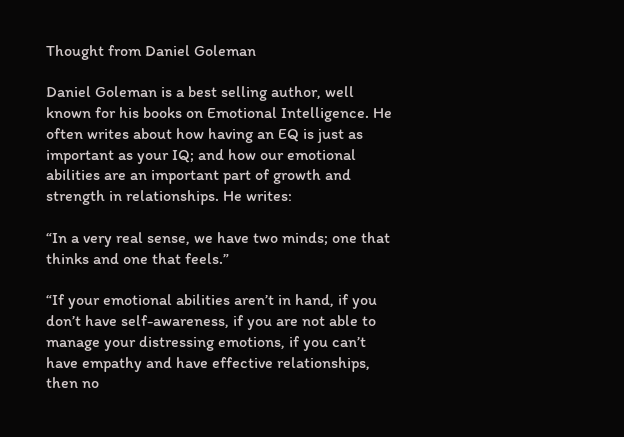Thought from Daniel Goleman

Daniel Goleman is a best selling author, well known for his books on Emotional Intelligence. He often writes about how having an EQ is just as important as your IQ; and how our emotional abilities are an important part of growth and strength in relationships. He writes:

“In a very real sense, we have two minds; one that thinks and one that feels.”

“If your emotional abilities aren’t in hand, if you don’t have self-awareness, if you are not able to manage your distressing emotions, if you can’t have empathy and have effective relationships, then no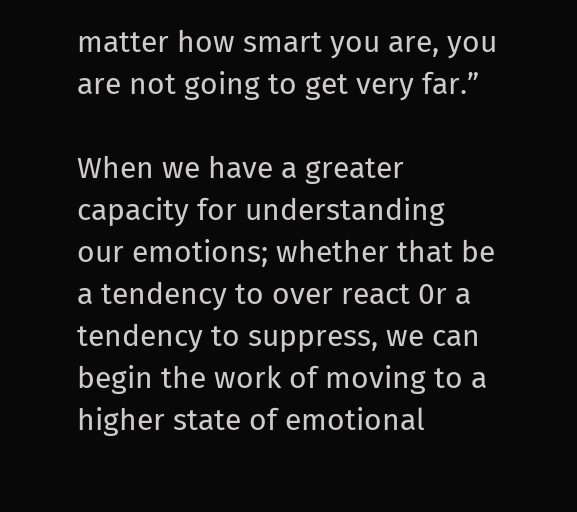matter how smart you are, you are not going to get very far.”

When we have a greater capacity for understanding our emotions; whether that be a tendency to over react 0r a tendency to suppress, we can begin the work of moving to a higher state of emotional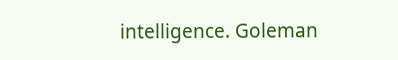intelligence. Goleman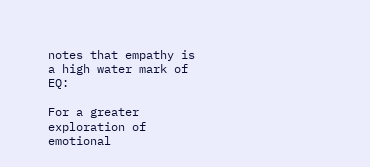notes that empathy is a high water mark of EQ:

For a greater exploration of emotional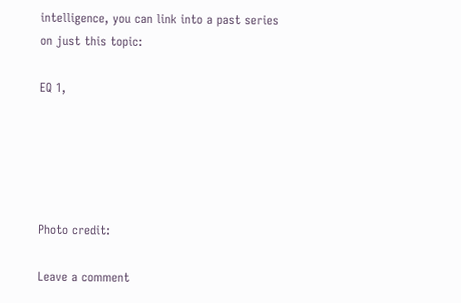intelligence, you can link into a past series on just this topic:

EQ 1,





Photo credit:

Leave a comment